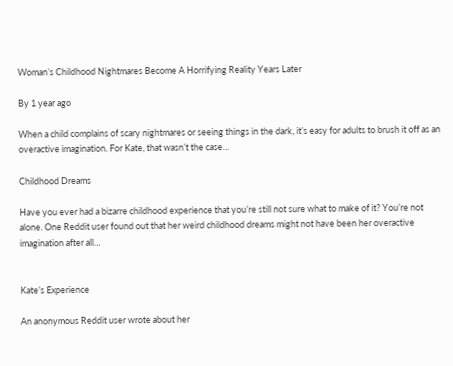Woman’s Childhood Nightmares Become A Horrifying Reality Years Later

By 1 year ago

When a child complains of scary nightmares or seeing things in the dark, it’s easy for adults to brush it off as an overactive imagination. For Kate, that wasn’t the case…

Childhood Dreams

Have you ever had a bizarre childhood experience that you’re still not sure what to make of it? You’re not alone. One Reddit user found out that her weird childhood dreams might not have been her overactive imagination after all…


Kate’s Experience

An anonymous Reddit user wrote about her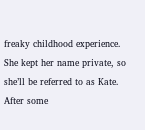freaky childhood experience. She kept her name private, so she’ll be referred to as Kate. After some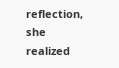reflection, she realized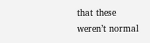that these weren’t normal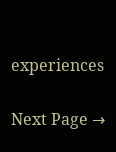experiences

Next Page →